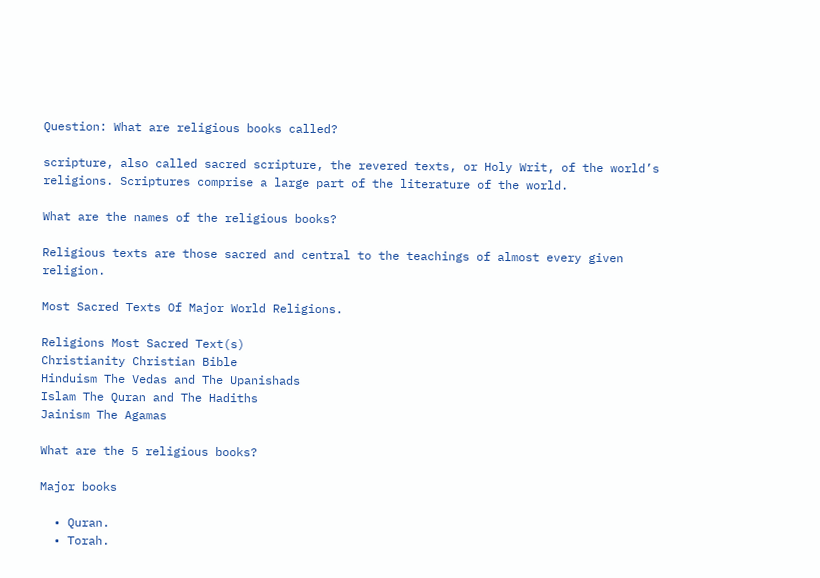Question: What are religious books called?

scripture, also called sacred scripture, the revered texts, or Holy Writ, of the world’s religions. Scriptures comprise a large part of the literature of the world.

What are the names of the religious books?

Religious texts are those sacred and central to the teachings of almost every given religion.

Most Sacred Texts Of Major World Religions.

Religions Most Sacred Text(s)
Christianity Christian Bible
Hinduism The Vedas and The Upanishads
Islam The Quran and The Hadiths
Jainism The Agamas

What are the 5 religious books?

Major books

  • Quran.
  • Torah.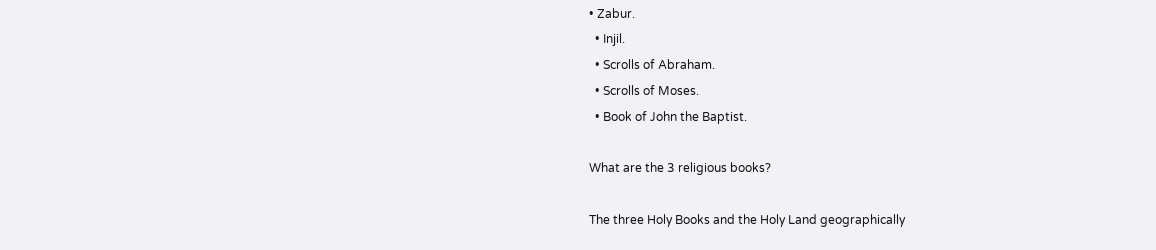• Zabur.
  • Injil.
  • Scrolls of Abraham.
  • Scrolls of Moses.
  • Book of John the Baptist.

What are the 3 religious books?

The three Holy Books and the Holy Land geographically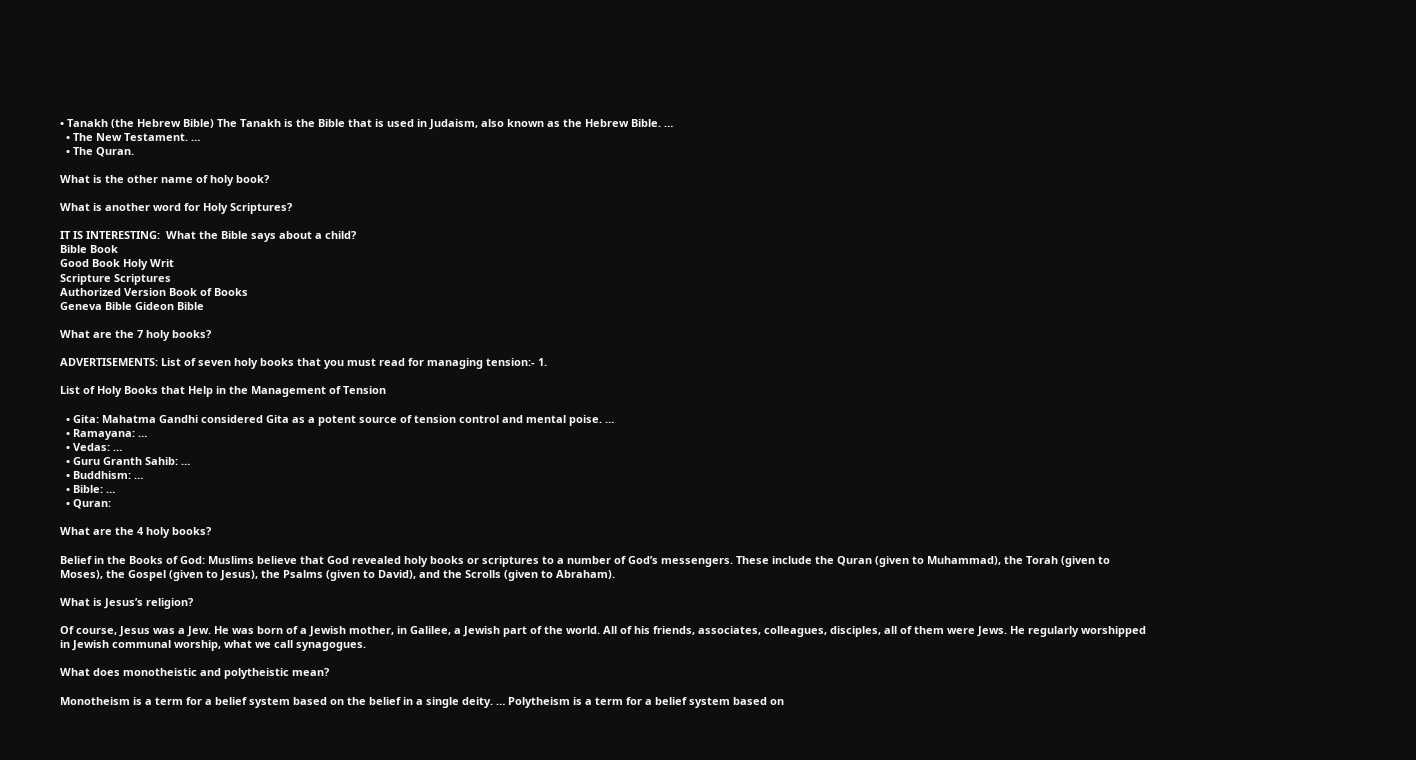• Tanakh (the Hebrew Bible) The Tanakh is the Bible that is used in Judaism, also known as the Hebrew Bible. …
  • The New Testament. …
  • The Quran.

What is the other name of holy book?

What is another word for Holy Scriptures?

IT IS INTERESTING:  What the Bible says about a child?
Bible Book
Good Book Holy Writ
Scripture Scriptures
Authorized Version Book of Books
Geneva Bible Gideon Bible

What are the 7 holy books?

ADVERTISEMENTS: List of seven holy books that you must read for managing tension:- 1.

List of Holy Books that Help in the Management of Tension

  • Gita: Mahatma Gandhi considered Gita as a potent source of tension control and mental poise. …
  • Ramayana: …
  • Vedas: …
  • Guru Granth Sahib: …
  • Buddhism: …
  • Bible: …
  • Quran:

What are the 4 holy books?

Belief in the Books of God: Muslims believe that God revealed holy books or scriptures to a number of God’s messengers. These include the Quran (given to Muhammad), the Torah (given to Moses), the Gospel (given to Jesus), the Psalms (given to David), and the Scrolls (given to Abraham).

What is Jesus’s religion?

Of course, Jesus was a Jew. He was born of a Jewish mother, in Galilee, a Jewish part of the world. All of his friends, associates, colleagues, disciples, all of them were Jews. He regularly worshipped in Jewish communal worship, what we call synagogues.

What does monotheistic and polytheistic mean?

Monotheism is a term for a belief system based on the belief in a single deity. … Polytheism is a term for a belief system based on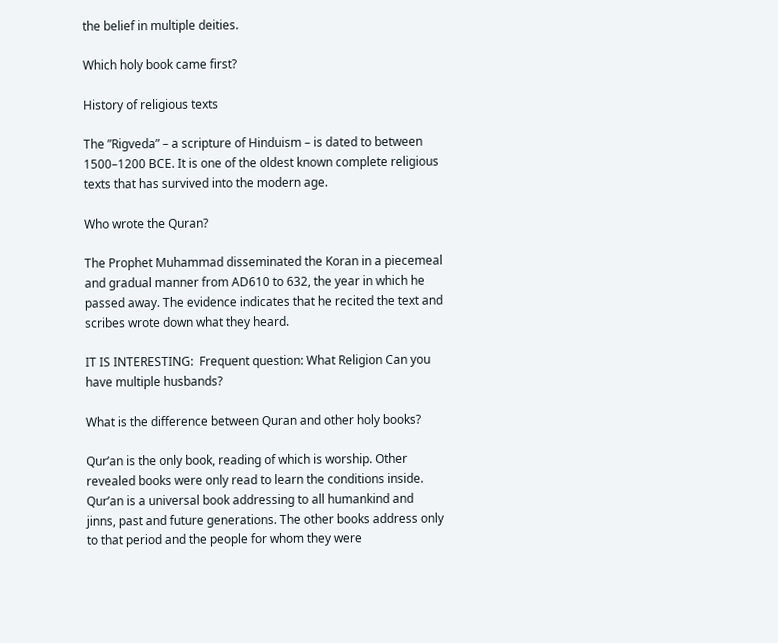the belief in multiple deities.

Which holy book came first?

History of religious texts

The ”Rigveda” – a scripture of Hinduism – is dated to between 1500–1200 BCE. It is one of the oldest known complete religious texts that has survived into the modern age.

Who wrote the Quran?

The Prophet Muhammad disseminated the Koran in a piecemeal and gradual manner from AD610 to 632, the year in which he passed away. The evidence indicates that he recited the text and scribes wrote down what they heard.

IT IS INTERESTING:  Frequent question: What Religion Can you have multiple husbands?

What is the difference between Quran and other holy books?

Qur’an is the only book, reading of which is worship. Other revealed books were only read to learn the conditions inside. Qur’an is a universal book addressing to all humankind and jinns, past and future generations. The other books address only to that period and the people for whom they were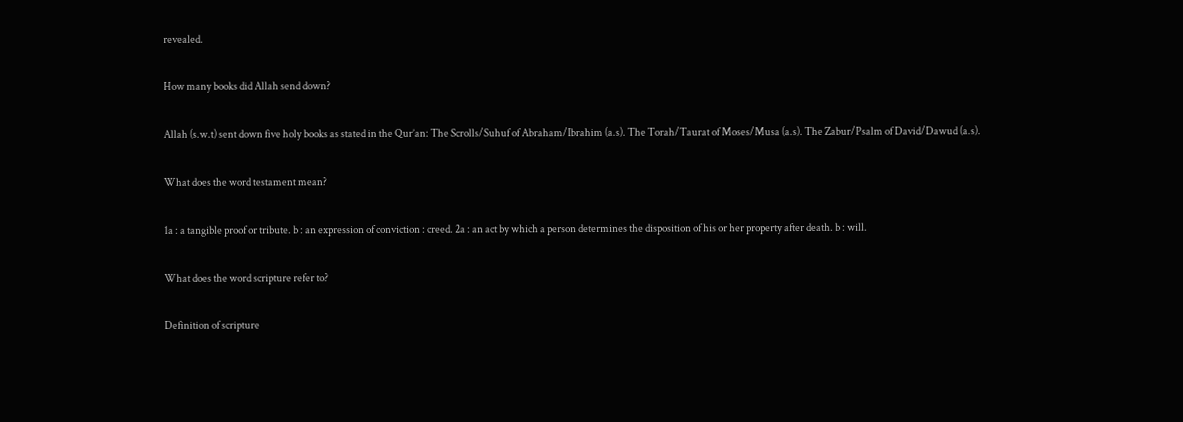revealed.

How many books did Allah send down?

Allah (s.w.t) sent down five holy books as stated in the Qur’an: The Scrolls/Suhuf of Abraham/Ibrahim (a.s). The Torah/Taurat of Moses/Musa (a.s). The Zabur/Psalm of David/Dawud (a.s).

What does the word testament mean?

1a : a tangible proof or tribute. b : an expression of conviction : creed. 2a : an act by which a person determines the disposition of his or her property after death. b : will.

What does the word scripture refer to?

Definition of scripture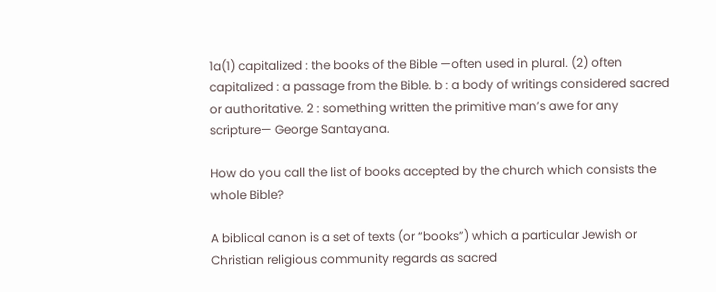1a(1) capitalized : the books of the Bible —often used in plural. (2) often capitalized : a passage from the Bible. b : a body of writings considered sacred or authoritative. 2 : something written the primitive man’s awe for any scripture— George Santayana.

How do you call the list of books accepted by the church which consists the whole Bible?

A biblical canon is a set of texts (or “books”) which a particular Jewish or Christian religious community regards as sacred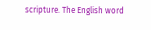scripture. The English word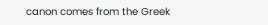canon comes from the Greek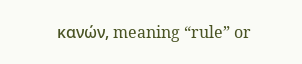κανών, meaning “rule” or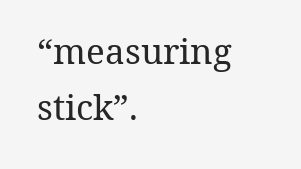“measuring stick”.